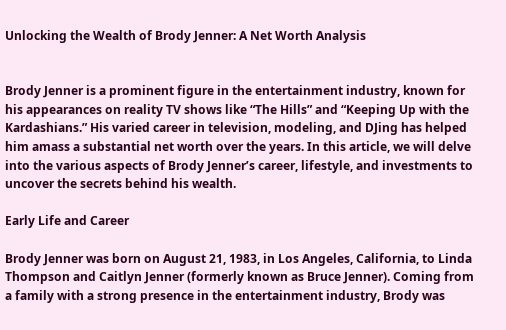Unlocking the Wealth of Brody Jenner: A Net Worth Analysis


Brody Jenner is a prominent figure in the entertainment industry, known for his appearances on reality TV shows like “The Hills” and “Keeping Up with the Kardashians.” His varied career in television, modeling, and DJing has helped him amass a substantial net worth over the years. In this article, we will delve into the various aspects of Brody Jenner’s career, lifestyle, and investments to uncover the secrets behind his wealth.

Early Life and Career

Brody Jenner was born on August 21, 1983, in Los Angeles, California, to Linda Thompson and Caitlyn Jenner (formerly known as Bruce Jenner). Coming from a family with a strong presence in the entertainment industry, Brody was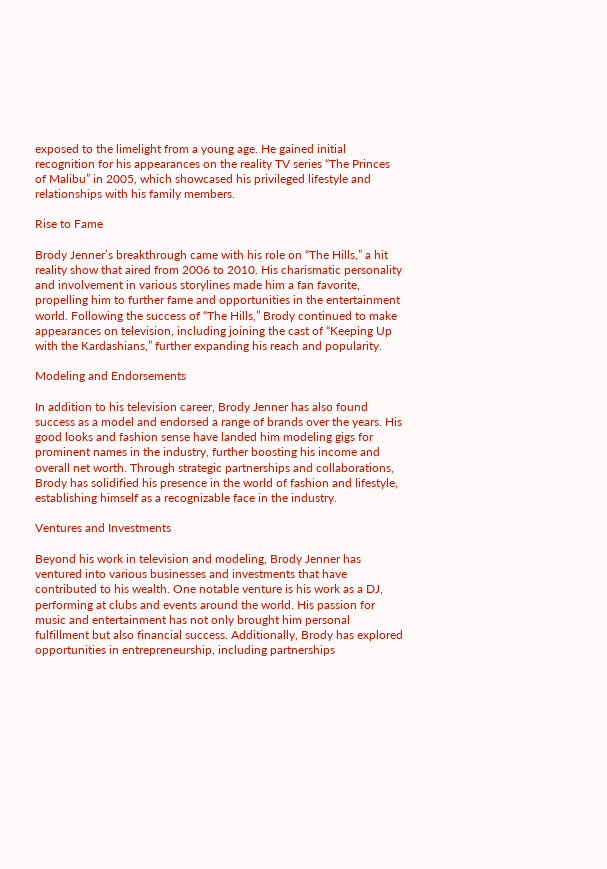exposed to the limelight from a young age. He gained initial recognition for his appearances on the reality TV series “The Princes of Malibu” in 2005, which showcased his privileged lifestyle and relationships with his family members.

Rise to Fame

Brody Jenner’s breakthrough came with his role on “The Hills,” a hit reality show that aired from 2006 to 2010. His charismatic personality and involvement in various storylines made him a fan favorite, propelling him to further fame and opportunities in the entertainment world. Following the success of “The Hills,” Brody continued to make appearances on television, including joining the cast of “Keeping Up with the Kardashians,” further expanding his reach and popularity.

Modeling and Endorsements

In addition to his television career, Brody Jenner has also found success as a model and endorsed a range of brands over the years. His good looks and fashion sense have landed him modeling gigs for prominent names in the industry, further boosting his income and overall net worth. Through strategic partnerships and collaborations, Brody has solidified his presence in the world of fashion and lifestyle, establishing himself as a recognizable face in the industry.

Ventures and Investments

Beyond his work in television and modeling, Brody Jenner has ventured into various businesses and investments that have contributed to his wealth. One notable venture is his work as a DJ, performing at clubs and events around the world. His passion for music and entertainment has not only brought him personal fulfillment but also financial success. Additionally, Brody has explored opportunities in entrepreneurship, including partnerships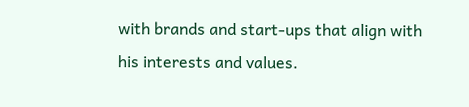with brands and start-ups that align with his interests and values.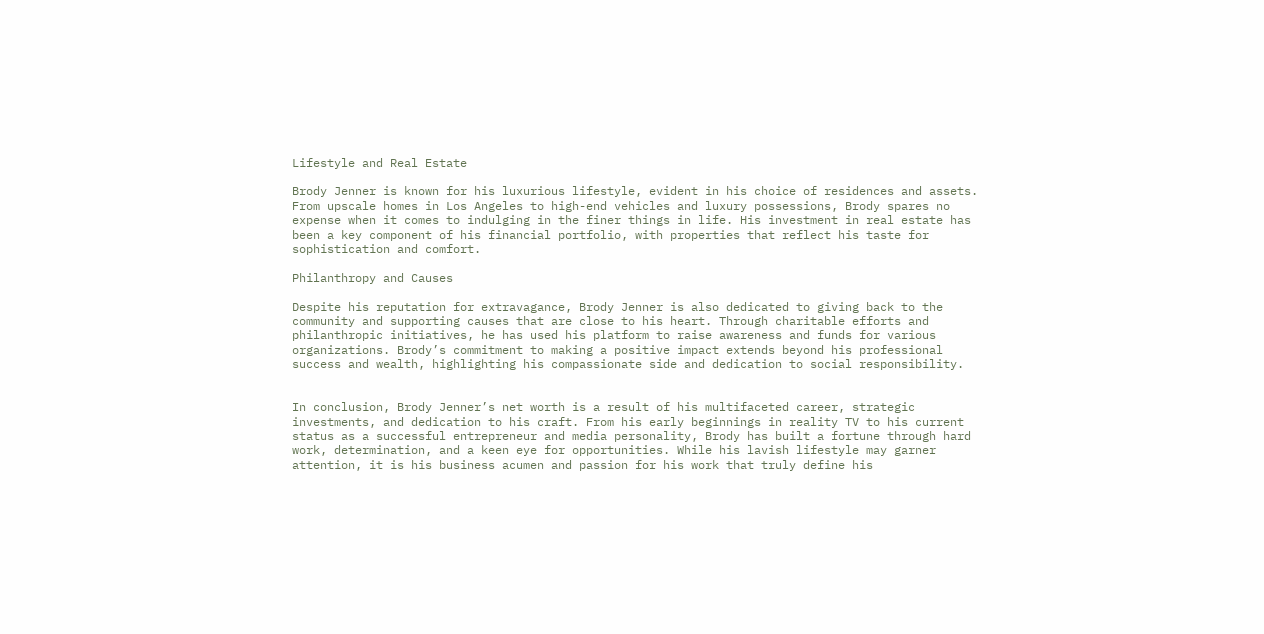Lifestyle and Real Estate

Brody Jenner is known for his luxurious lifestyle, evident in his choice of residences and assets. From upscale homes in Los Angeles to high-end vehicles and luxury possessions, Brody spares no expense when it comes to indulging in the finer things in life. His investment in real estate has been a key component of his financial portfolio, with properties that reflect his taste for sophistication and comfort.

Philanthropy and Causes

Despite his reputation for extravagance, Brody Jenner is also dedicated to giving back to the community and supporting causes that are close to his heart. Through charitable efforts and philanthropic initiatives, he has used his platform to raise awareness and funds for various organizations. Brody’s commitment to making a positive impact extends beyond his professional success and wealth, highlighting his compassionate side and dedication to social responsibility.


In conclusion, Brody Jenner’s net worth is a result of his multifaceted career, strategic investments, and dedication to his craft. From his early beginnings in reality TV to his current status as a successful entrepreneur and media personality, Brody has built a fortune through hard work, determination, and a keen eye for opportunities. While his lavish lifestyle may garner attention, it is his business acumen and passion for his work that truly define his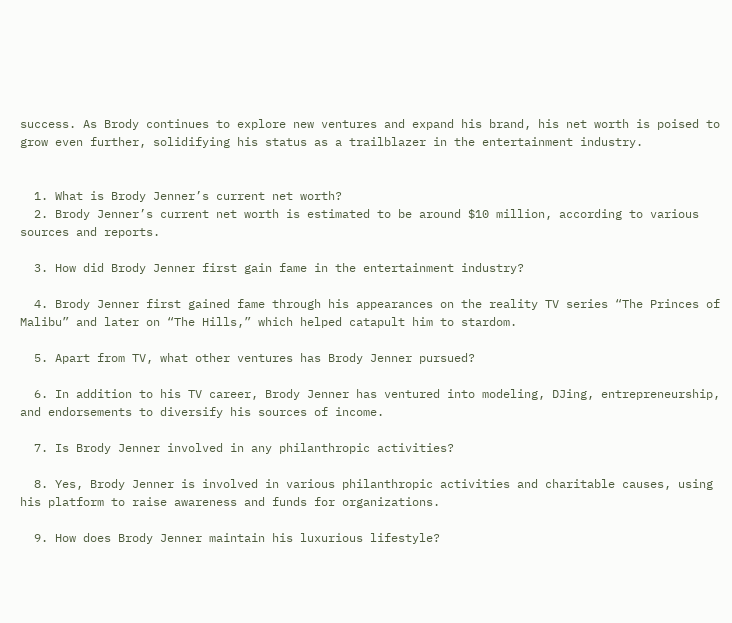success. As Brody continues to explore new ventures and expand his brand, his net worth is poised to grow even further, solidifying his status as a trailblazer in the entertainment industry.


  1. What is Brody Jenner’s current net worth?
  2. Brody Jenner’s current net worth is estimated to be around $10 million, according to various sources and reports.

  3. How did Brody Jenner first gain fame in the entertainment industry?

  4. Brody Jenner first gained fame through his appearances on the reality TV series “The Princes of Malibu” and later on “The Hills,” which helped catapult him to stardom.

  5. Apart from TV, what other ventures has Brody Jenner pursued?

  6. In addition to his TV career, Brody Jenner has ventured into modeling, DJing, entrepreneurship, and endorsements to diversify his sources of income.

  7. Is Brody Jenner involved in any philanthropic activities?

  8. Yes, Brody Jenner is involved in various philanthropic activities and charitable causes, using his platform to raise awareness and funds for organizations.

  9. How does Brody Jenner maintain his luxurious lifestyle?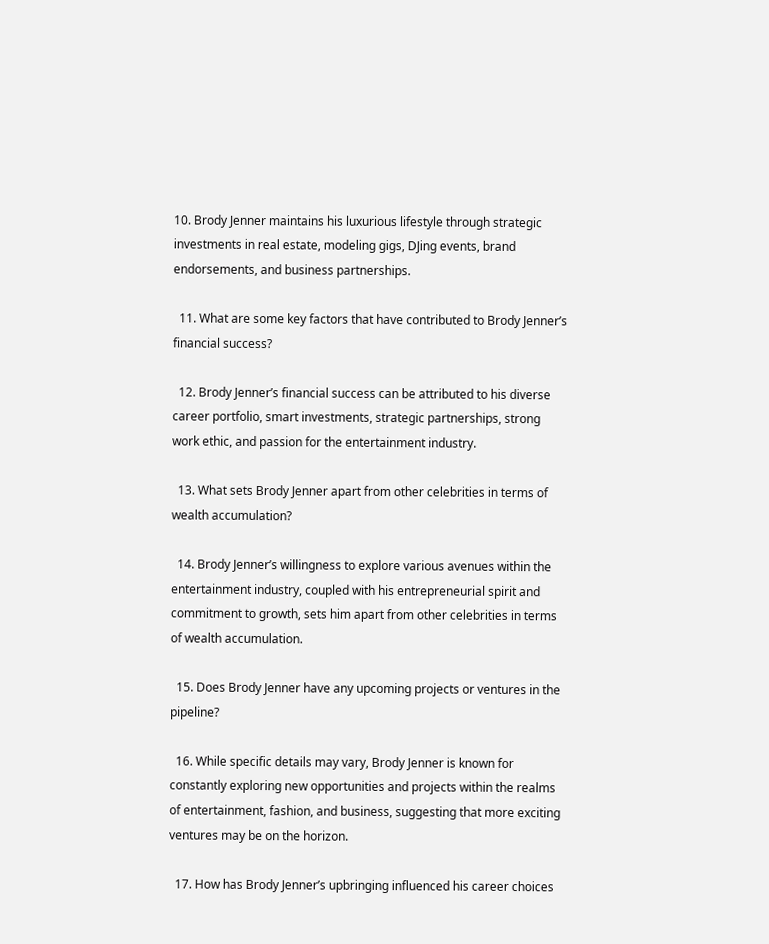10. Brody Jenner maintains his luxurious lifestyle through strategic investments in real estate, modeling gigs, DJing events, brand endorsements, and business partnerships.

  11. What are some key factors that have contributed to Brody Jenner’s financial success?

  12. Brody Jenner’s financial success can be attributed to his diverse career portfolio, smart investments, strategic partnerships, strong work ethic, and passion for the entertainment industry.

  13. What sets Brody Jenner apart from other celebrities in terms of wealth accumulation?

  14. Brody Jenner’s willingness to explore various avenues within the entertainment industry, coupled with his entrepreneurial spirit and commitment to growth, sets him apart from other celebrities in terms of wealth accumulation.

  15. Does Brody Jenner have any upcoming projects or ventures in the pipeline?

  16. While specific details may vary, Brody Jenner is known for constantly exploring new opportunities and projects within the realms of entertainment, fashion, and business, suggesting that more exciting ventures may be on the horizon.

  17. How has Brody Jenner’s upbringing influenced his career choices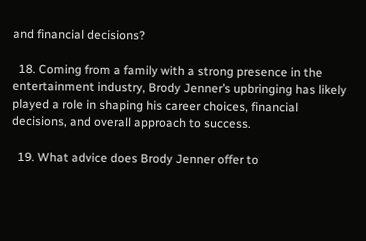and financial decisions?

  18. Coming from a family with a strong presence in the entertainment industry, Brody Jenner’s upbringing has likely played a role in shaping his career choices, financial decisions, and overall approach to success.

  19. What advice does Brody Jenner offer to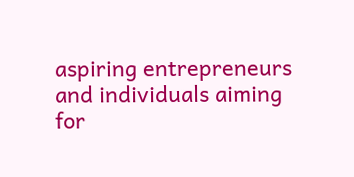aspiring entrepreneurs and individuals aiming for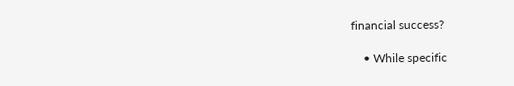financial success?

    • While specific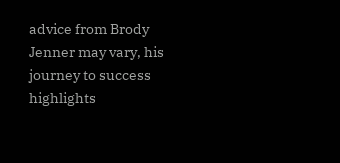advice from Brody Jenner may vary, his journey to success highlights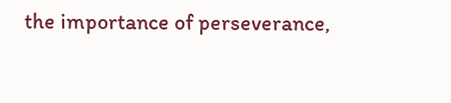the importance of perseverance,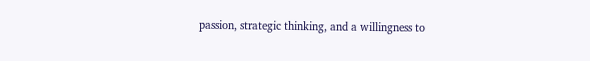passion, strategic thinking, and a willingness to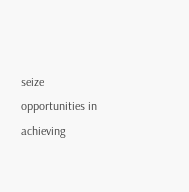seize opportunities in achieving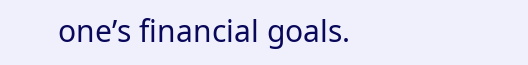one’s financial goals.